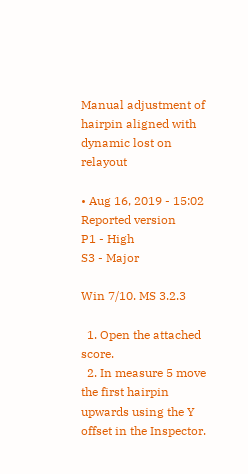Manual adjustment of hairpin aligned with dynamic lost on relayout

• Aug 16, 2019 - 15:02
Reported version
P1 - High
S3 - Major

Win 7/10. MS 3.2.3

  1. Open the attached score.
  2. In measure 5 move the first hairpin upwards using the Y offset in the Inspector.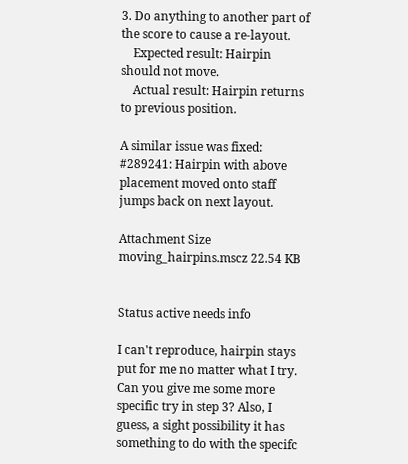3. Do anything to another part of the score to cause a re-layout.
    Expected result: Hairpin should not move.
    Actual result: Hairpin returns to previous position.

A similar issue was fixed: #289241: Hairpin with above placement moved onto staff jumps back on next layout.

Attachment Size
moving_hairpins.mscz 22.54 KB


Status active needs info

I can't reproduce, hairpin stays put for me no matter what I try. Can you give me some more specific try in step 3? Also, I guess, a sight possibility it has something to do with the specifc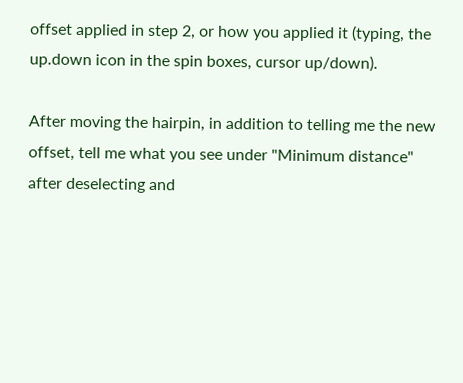offset applied in step 2, or how you applied it (typing, the up.down icon in the spin boxes, cursor up/down).

After moving the hairpin, in addition to telling me the new offset, tell me what you see under "Minimum distance" after deselecting and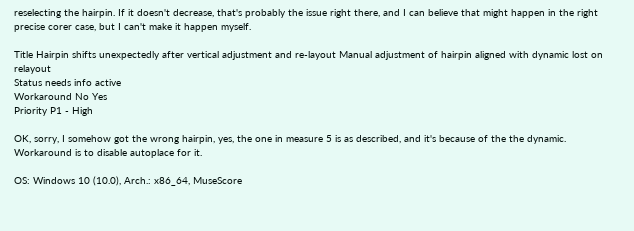reselecting the hairpin. If it doesn't decrease, that's probably the issue right there, and I can believe that might happen in the right precise corer case, but I can't make it happen myself.

Title Hairpin shifts unexpectedly after vertical adjustment and re-layout Manual adjustment of hairpin aligned with dynamic lost on relayout
Status needs info active
Workaround No Yes
Priority P1 - High

OK, sorry, I somehow got the wrong hairpin, yes, the one in measure 5 is as described, and it's because of the the dynamic. Workaround is to disable autoplace for it.

OS: Windows 10 (10.0), Arch.: x86_64, MuseScore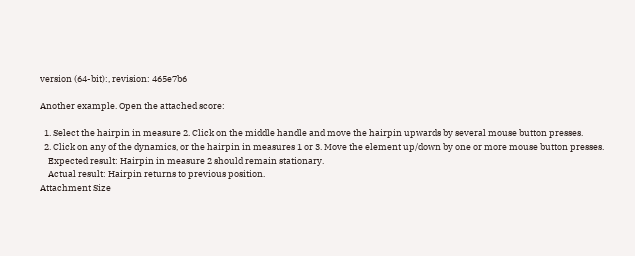version (64-bit):, revision: 465e7b6

Another example. Open the attached score:

  1. Select the hairpin in measure 2. Click on the middle handle and move the hairpin upwards by several mouse button presses.
  2. Click on any of the dynamics, or the hairpin in measures 1 or 3. Move the element up/down by one or more mouse button presses.
    Expected result: Hairpin in measure 2 should remain stationary.
    Actual result: Hairpin returns to previous position.
Attachment Size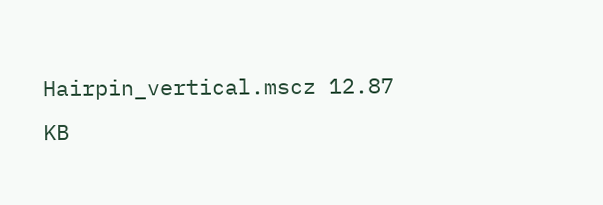Hairpin_vertical.mscz 12.87 KB